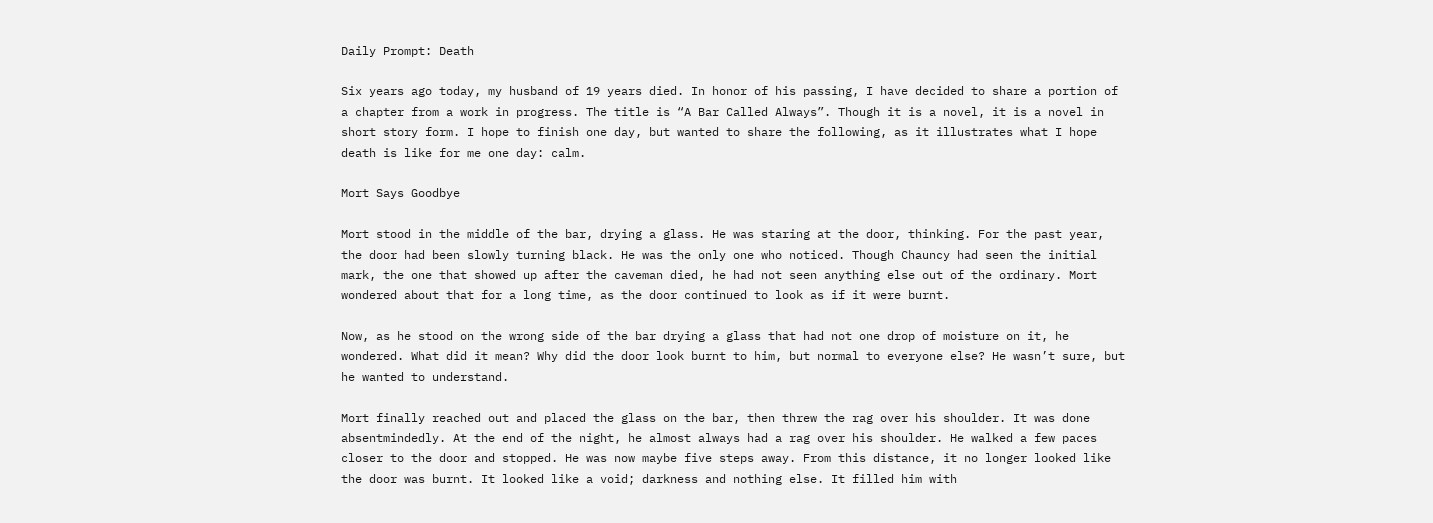Daily Prompt: Death

Six years ago today, my husband of 19 years died. In honor of his passing, I have decided to share a portion of a chapter from a work in progress. The title is “A Bar Called Always”. Though it is a novel, it is a novel in short story form. I hope to finish one day, but wanted to share the following, as it illustrates what I hope death is like for me one day: calm.

Mort Says Goodbye

Mort stood in the middle of the bar, drying a glass. He was staring at the door, thinking. For the past year, the door had been slowly turning black. He was the only one who noticed. Though Chauncy had seen the initial mark, the one that showed up after the caveman died, he had not seen anything else out of the ordinary. Mort wondered about that for a long time, as the door continued to look as if it were burnt.

Now, as he stood on the wrong side of the bar drying a glass that had not one drop of moisture on it, he wondered. What did it mean? Why did the door look burnt to him, but normal to everyone else? He wasn’t sure, but he wanted to understand.

Mort finally reached out and placed the glass on the bar, then threw the rag over his shoulder. It was done absentmindedly. At the end of the night, he almost always had a rag over his shoulder. He walked a few paces closer to the door and stopped. He was now maybe five steps away. From this distance, it no longer looked like the door was burnt. It looked like a void; darkness and nothing else. It filled him with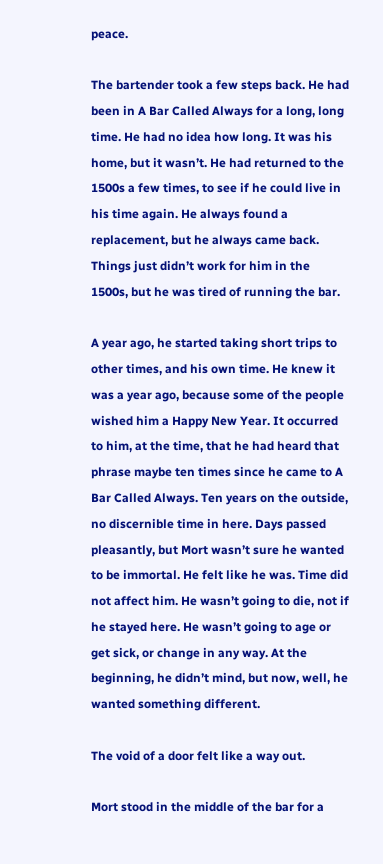peace.

The bartender took a few steps back. He had been in A Bar Called Always for a long, long time. He had no idea how long. It was his home, but it wasn’t. He had returned to the 1500s a few times, to see if he could live in his time again. He always found a replacement, but he always came back. Things just didn’t work for him in the 1500s, but he was tired of running the bar.

A year ago, he started taking short trips to other times, and his own time. He knew it was a year ago, because some of the people wished him a Happy New Year. It occurred to him, at the time, that he had heard that phrase maybe ten times since he came to A Bar Called Always. Ten years on the outside, no discernible time in here. Days passed pleasantly, but Mort wasn’t sure he wanted to be immortal. He felt like he was. Time did not affect him. He wasn’t going to die, not if he stayed here. He wasn’t going to age or get sick, or change in any way. At the beginning, he didn’t mind, but now, well, he wanted something different.

The void of a door felt like a way out.

Mort stood in the middle of the bar for a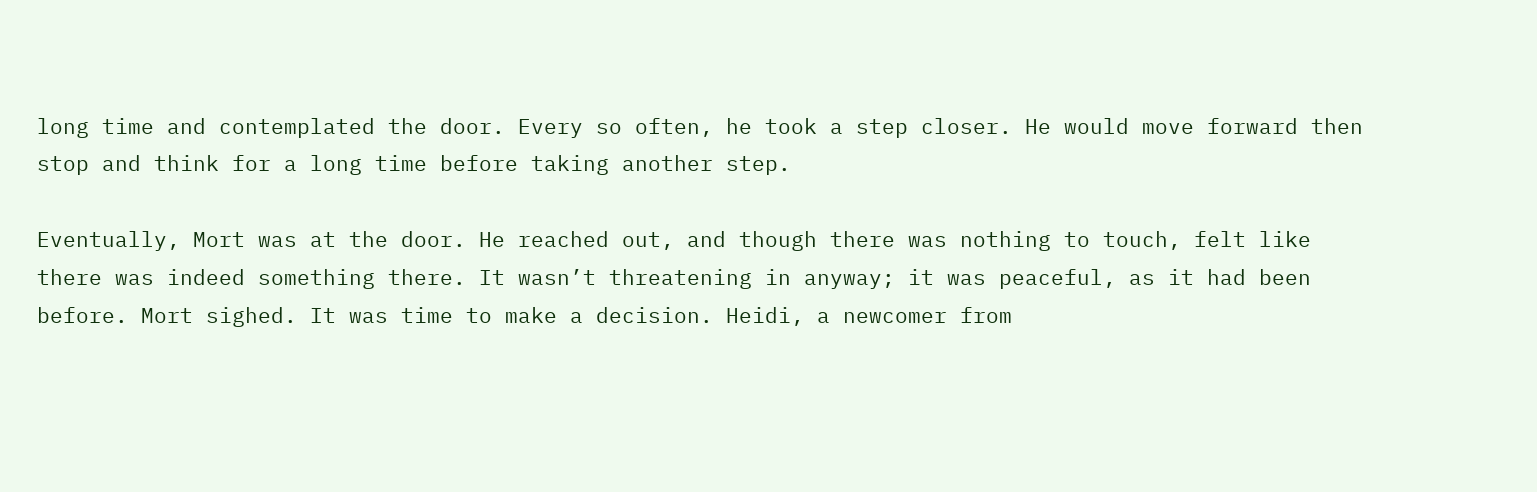long time and contemplated the door. Every so often, he took a step closer. He would move forward then stop and think for a long time before taking another step.

Eventually, Mort was at the door. He reached out, and though there was nothing to touch, felt like there was indeed something there. It wasn’t threatening in anyway; it was peaceful, as it had been before. Mort sighed. It was time to make a decision. Heidi, a newcomer from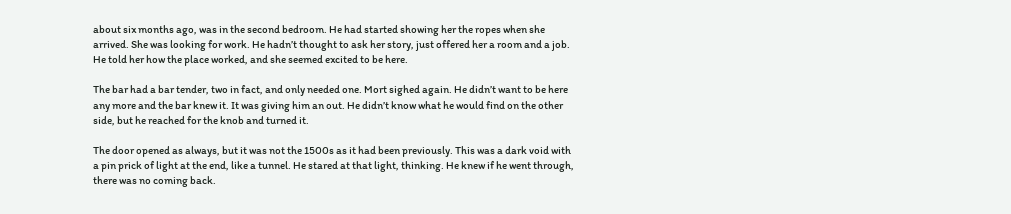about six months ago, was in the second bedroom. He had started showing her the ropes when she arrived. She was looking for work. He hadn’t thought to ask her story, just offered her a room and a job. He told her how the place worked, and she seemed excited to be here.

The bar had a bar tender, two in fact, and only needed one. Mort sighed again. He didn’t want to be here any more and the bar knew it. It was giving him an out. He didn’t know what he would find on the other side, but he reached for the knob and turned it.

The door opened as always, but it was not the 1500s as it had been previously. This was a dark void with a pin prick of light at the end, like a tunnel. He stared at that light, thinking. He knew if he went through, there was no coming back.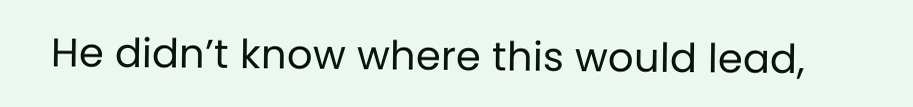He didn’t know where this would lead,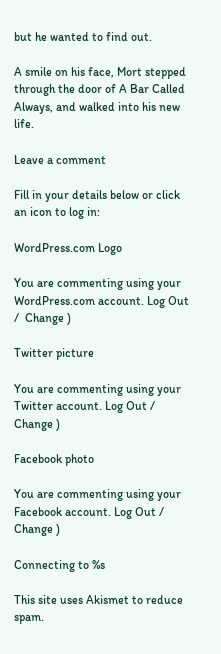but he wanted to find out.

A smile on his face, Mort stepped through the door of A Bar Called Always, and walked into his new life.

Leave a comment

Fill in your details below or click an icon to log in:

WordPress.com Logo

You are commenting using your WordPress.com account. Log Out /  Change )

Twitter picture

You are commenting using your Twitter account. Log Out /  Change )

Facebook photo

You are commenting using your Facebook account. Log Out /  Change )

Connecting to %s

This site uses Akismet to reduce spam.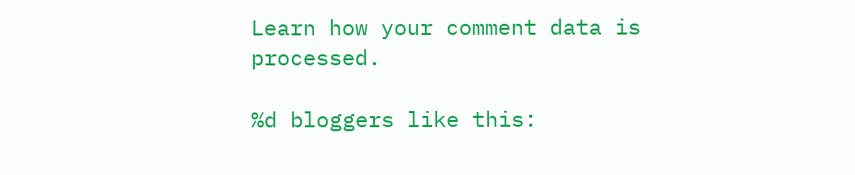Learn how your comment data is processed.

%d bloggers like this: